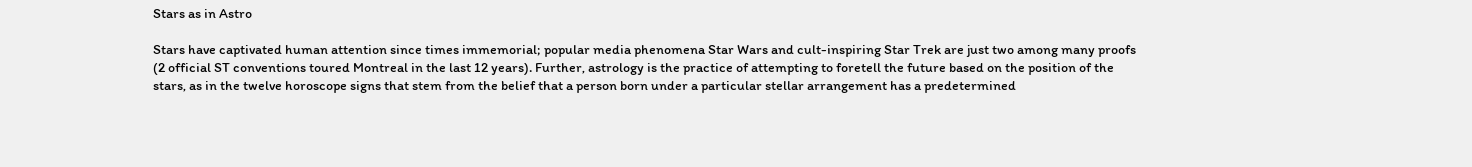Stars as in Astro

Stars have captivated human attention since times immemorial; popular media phenomena Star Wars and cult-inspiring Star Trek are just two among many proofs (2 official ST conventions toured Montreal in the last 12 years). Further, astrology is the practice of attempting to foretell the future based on the position of the stars, as in the twelve horoscope signs that stem from the belief that a person born under a particular stellar arrangement has a predetermined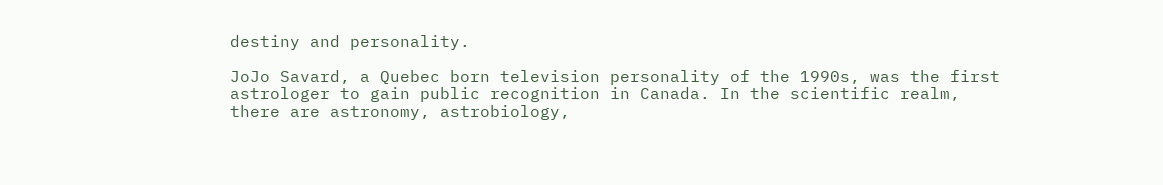destiny and personality.

JoJo Savard, a Quebec born television personality of the 1990s, was the first astrologer to gain public recognition in Canada. In the scientific realm, there are astronomy, astrobiology,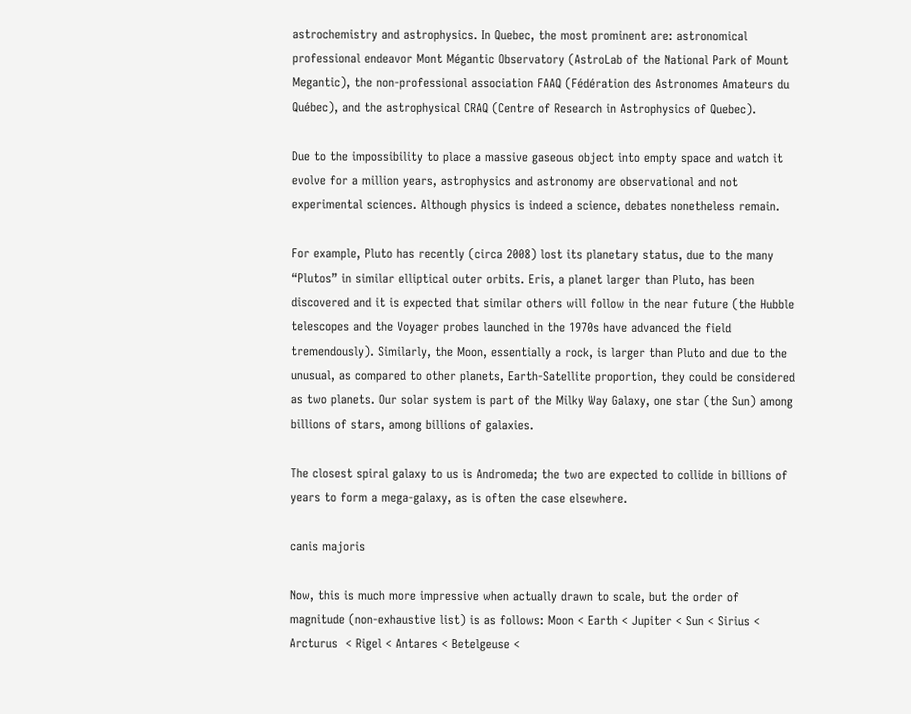astrochemistry and astrophysics. In Quebec, the most prominent are: astronomical professional endeavor Mont Mégantic Observatory (AstroLab of the National Park of Mount Megantic), the non-professional association FAAQ (Fédération des Astronomes Amateurs du Québec), and the astrophysical CRAQ (Centre of Research in Astrophysics of Quebec).

Due to the impossibility to place a massive gaseous object into empty space and watch it evolve for a million years, astrophysics and astronomy are observational and not experimental sciences. Although physics is indeed a science, debates nonetheless remain.

For example, Pluto has recently (circa 2008) lost its planetary status, due to the many “Plutos” in similar elliptical outer orbits. Eris, a planet larger than Pluto, has been discovered and it is expected that similar others will follow in the near future (the Hubble telescopes and the Voyager probes launched in the 1970s have advanced the field tremendously). Similarly, the Moon, essentially a rock, is larger than Pluto and due to the unusual, as compared to other planets, Earth-Satellite proportion, they could be considered as two planets. Our solar system is part of the Milky Way Galaxy, one star (the Sun) among billions of stars, among billions of galaxies.

The closest spiral galaxy to us is Andromeda; the two are expected to collide in billions of years to form a mega-galaxy, as is often the case elsewhere.

canis majoris

Now, this is much more impressive when actually drawn to scale, but the order of magnitude (non-exhaustive list) is as follows: Moon < Earth < Jupiter < Sun < Sirius < Arcturus  < Rigel < Antares < Betelgeuse <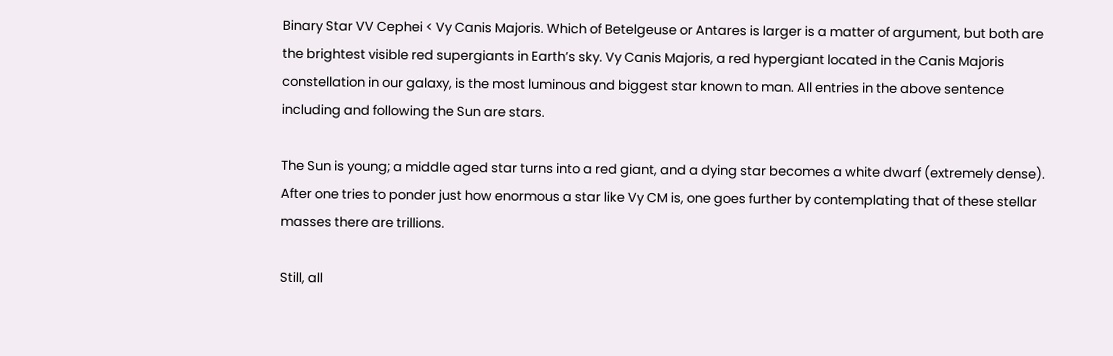Binary Star VV Cephei < Vy Canis Majoris. Which of Betelgeuse or Antares is larger is a matter of argument, but both are the brightest visible red supergiants in Earth’s sky. Vy Canis Majoris, a red hypergiant located in the Canis Majoris constellation in our galaxy, is the most luminous and biggest star known to man. All entries in the above sentence including and following the Sun are stars.

The Sun is young; a middle aged star turns into a red giant, and a dying star becomes a white dwarf (extremely dense). After one tries to ponder just how enormous a star like Vy CM is, one goes further by contemplating that of these stellar masses there are trillions.

Still, all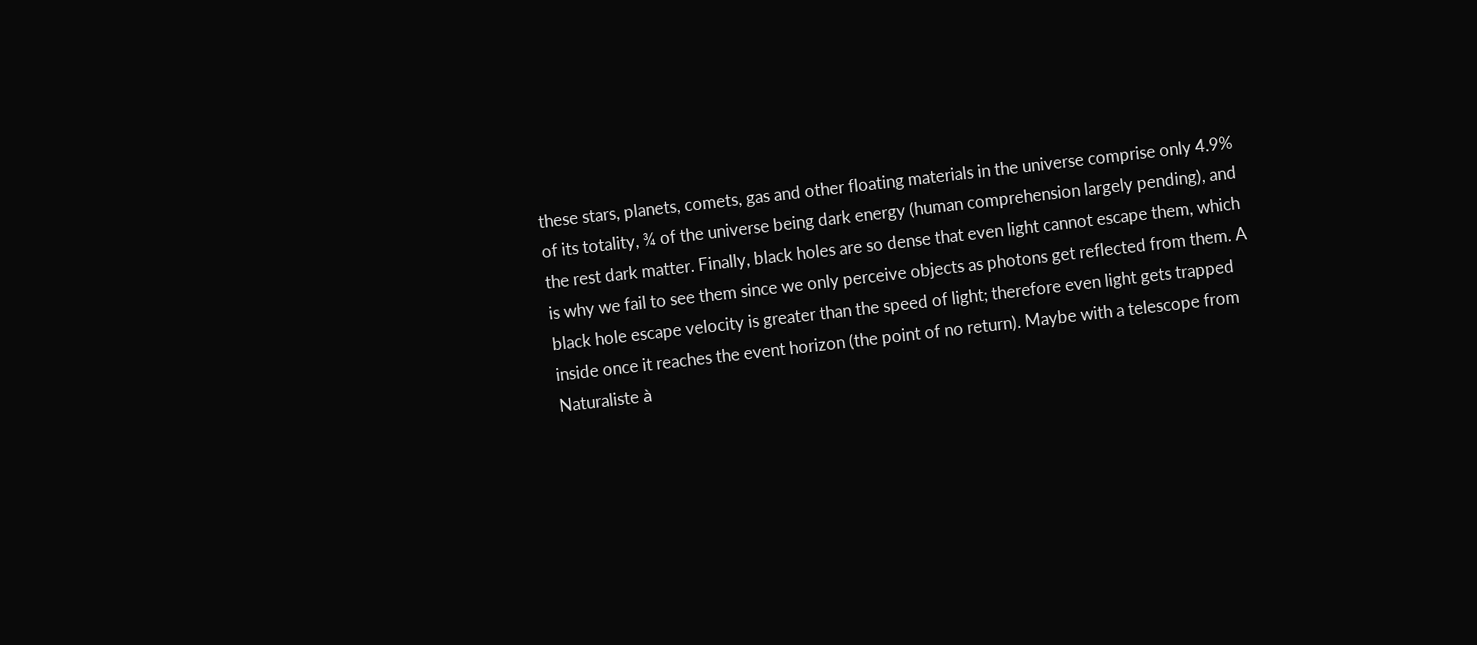these stars, planets, comets, gas and other floating materials in the universe comprise only 4.9% of its totality, ¾ of the universe being dark energy (human comprehension largely pending), and the rest dark matter. Finally, black holes are so dense that even light cannot escape them, which is why we fail to see them since we only perceive objects as photons get reflected from them. A black hole escape velocity is greater than the speed of light; therefore even light gets trapped inside once it reaches the event horizon (the point of no return). Maybe with a telescope from Naturaliste à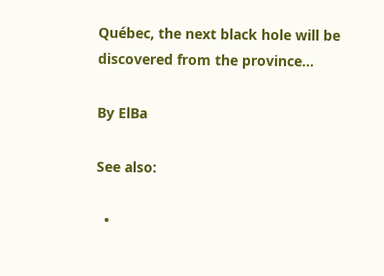Québec, the next black hole will be discovered from the province…

By ElBa

See also:

  •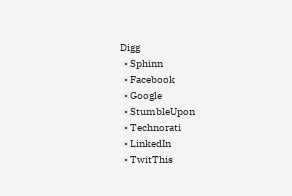Digg
  • Sphinn
  • Facebook
  • Google
  • StumbleUpon
  • Technorati
  • LinkedIn
  • TwitThis